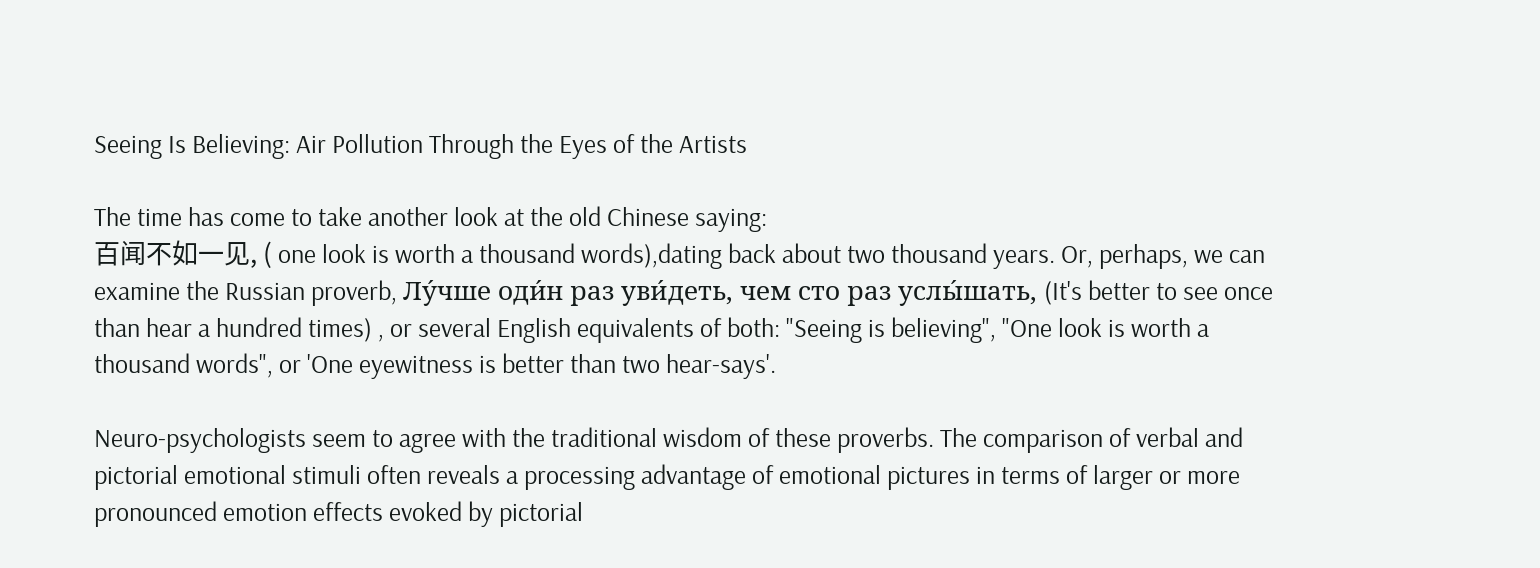Seeing Is Believing: Air Pollution Through the Eyes of the Artists

The time has come to take another look at the old Chinese saying:
百闻不如一见, ( one look is worth a thousand words),dating back about two thousand years. Or, perhaps, we can examine the Russian proverb, Лу́чше оди́н раз уви́деть, чем сто раз услы́шать, (It's better to see once than hear a hundred times) , or several English equivalents of both: "Seeing is believing", "One look is worth a thousand words", or 'One eyewitness is better than two hear-says'.

Neuro-psychologists seem to agree with the traditional wisdom of these proverbs. The comparison of verbal and pictorial emotional stimuli often reveals a processing advantage of emotional pictures in terms of larger or more pronounced emotion effects evoked by pictorial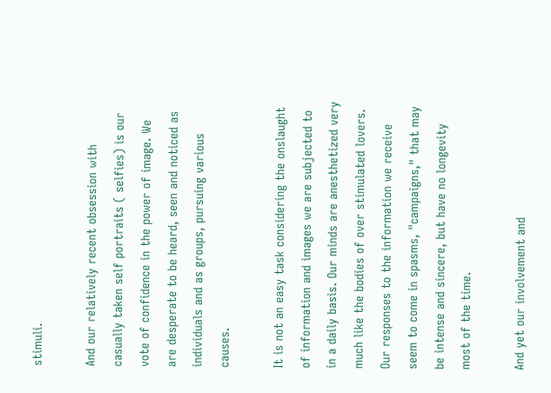stimuli.

And our relatively recent obsession with casually taken self portraits ( selfies) is our vote of confidence in the power of image. We are desperate to be heard, seen and noticed as individuals and as groups, pursuing various causes.

It is not an easy task considering the onslaught of information and images we are subjected to in a daily basis. Our minds are anesthetized very much like the bodies of over stimulated lovers. Our responses to the information we receive seem to come in spasms, "campaigns," that may be intense and sincere, but have no longevity most of the time.

And yet our involvement and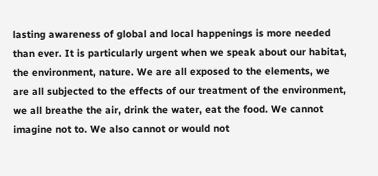lasting awareness of global and local happenings is more needed than ever. It is particularly urgent when we speak about our habitat, the environment, nature. We are all exposed to the elements, we are all subjected to the effects of our treatment of the environment, we all breathe the air, drink the water, eat the food. We cannot imagine not to. We also cannot or would not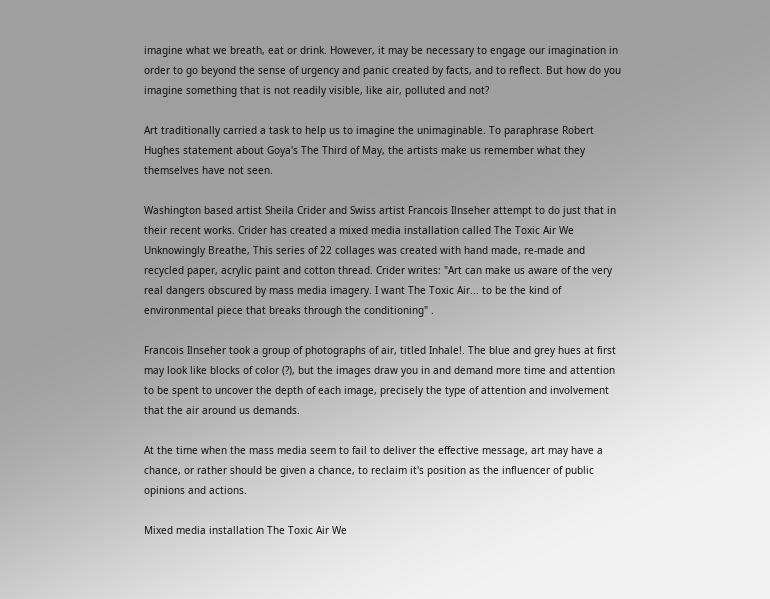imagine what we breath, eat or drink. However, it may be necessary to engage our imagination in order to go beyond the sense of urgency and panic created by facts, and to reflect. But how do you imagine something that is not readily visible, like air, polluted and not?

Art traditionally carried a task to help us to imagine the unimaginable. To paraphrase Robert Hughes statement about Goya's The Third of May, the artists make us remember what they themselves have not seen.

Washington based artist Sheila Crider and Swiss artist Francois Ilnseher attempt to do just that in their recent works. Crider has created a mixed media installation called The Toxic Air We Unknowingly Breathe, This series of 22 collages was created with hand made, re-made and recycled paper, acrylic paint and cotton thread. Crider writes: "Art can make us aware of the very real dangers obscured by mass media imagery. I want The Toxic Air... to be the kind of environmental piece that breaks through the conditioning" .

Francois Ilnseher took a group of photographs of air, titled Inhale!. The blue and grey hues at first may look like blocks of color (?), but the images draw you in and demand more time and attention to be spent to uncover the depth of each image, precisely the type of attention and involvement that the air around us demands.

At the time when the mass media seem to fail to deliver the effective message, art may have a chance, or rather should be given a chance, to reclaim it's position as the influencer of public opinions and actions.

Mixed media installation The Toxic Air We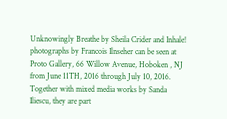Unknowingly Breathe by Sheila Crider and Inhale! photographs by Francois Ilnseher can be seen at Proto Gallery, 66 Willow Avenue, Hoboken , NJ from June 11TH, 2016 through July 10, 2016. Together with mixed media works by Sanda Iliescu, they are part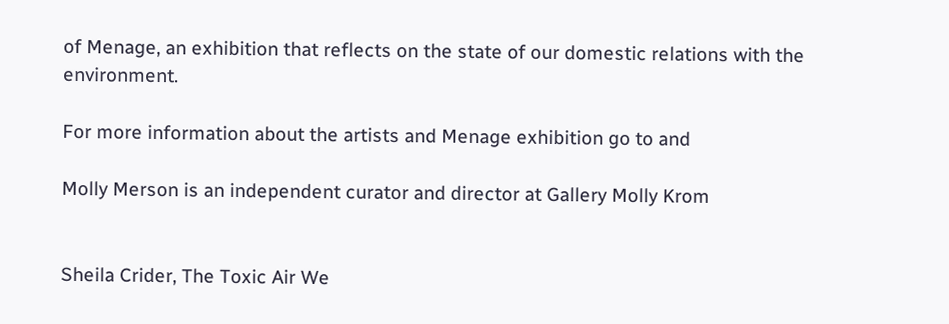of Menage, an exhibition that reflects on the state of our domestic relations with the environment.

For more information about the artists and Menage exhibition go to and

Molly Merson is an independent curator and director at Gallery Molly Krom


Sheila Crider, The Toxic Air We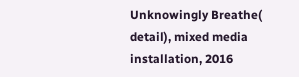Unknowingly Breathe( detail), mixed media installation, 2016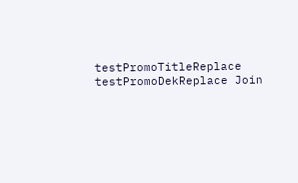testPromoTitleReplace testPromoDekReplace Join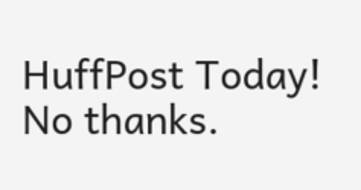HuffPost Today! No thanks.